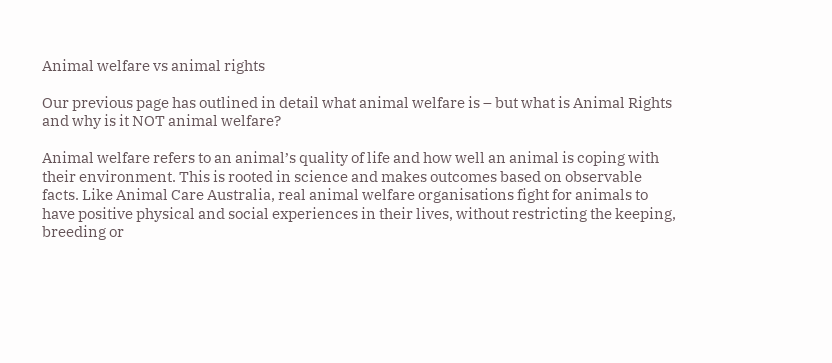Animal welfare vs animal rights

Our previous page has outlined in detail what animal welfare is – but what is Animal Rights and why is it NOT animal welfare?

Animal welfare refers to an animal’s quality of life and how well an animal is coping with their environment. This is rooted in science and makes outcomes based on observable facts. Like Animal Care Australia, real animal welfare organisations fight for animals to have positive physical and social experiences in their lives, without restricting the keeping, breeding or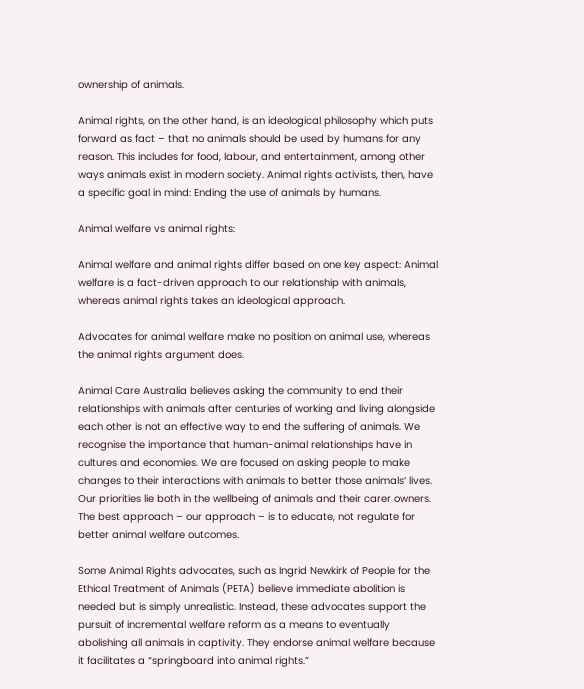ownership of animals.

Animal rights, on the other hand, is an ideological philosophy which puts forward as fact – that no animals should be used by humans for any reason. This includes for food, labour, and entertainment, among other ways animals exist in modern society. Animal rights activists, then, have a specific goal in mind: Ending the use of animals by humans.

Animal welfare vs animal rights:

Animal welfare and animal rights differ based on one key aspect: Animal welfare is a fact-driven approach to our relationship with animals, whereas animal rights takes an ideological approach.

Advocates for animal welfare make no position on animal use, whereas the animal rights argument does.

Animal Care Australia believes asking the community to end their relationships with animals after centuries of working and living alongside each other is not an effective way to end the suffering of animals. We recognise the importance that human-animal relationships have in cultures and economies. We are focused on asking people to make changes to their interactions with animals to better those animals’ lives. Our priorities lie both in the wellbeing of animals and their carer owners.  The best approach – our approach – is to educate, not regulate for better animal welfare outcomes.

Some Animal Rights advocates, such as Ingrid Newkirk of People for the Ethical Treatment of Animals (PETA) believe immediate abolition is needed but is simply unrealistic. Instead, these advocates support the pursuit of incremental welfare reform as a means to eventually abolishing all animals in captivity. They endorse animal welfare because it facilitates a “springboard into animal rights.”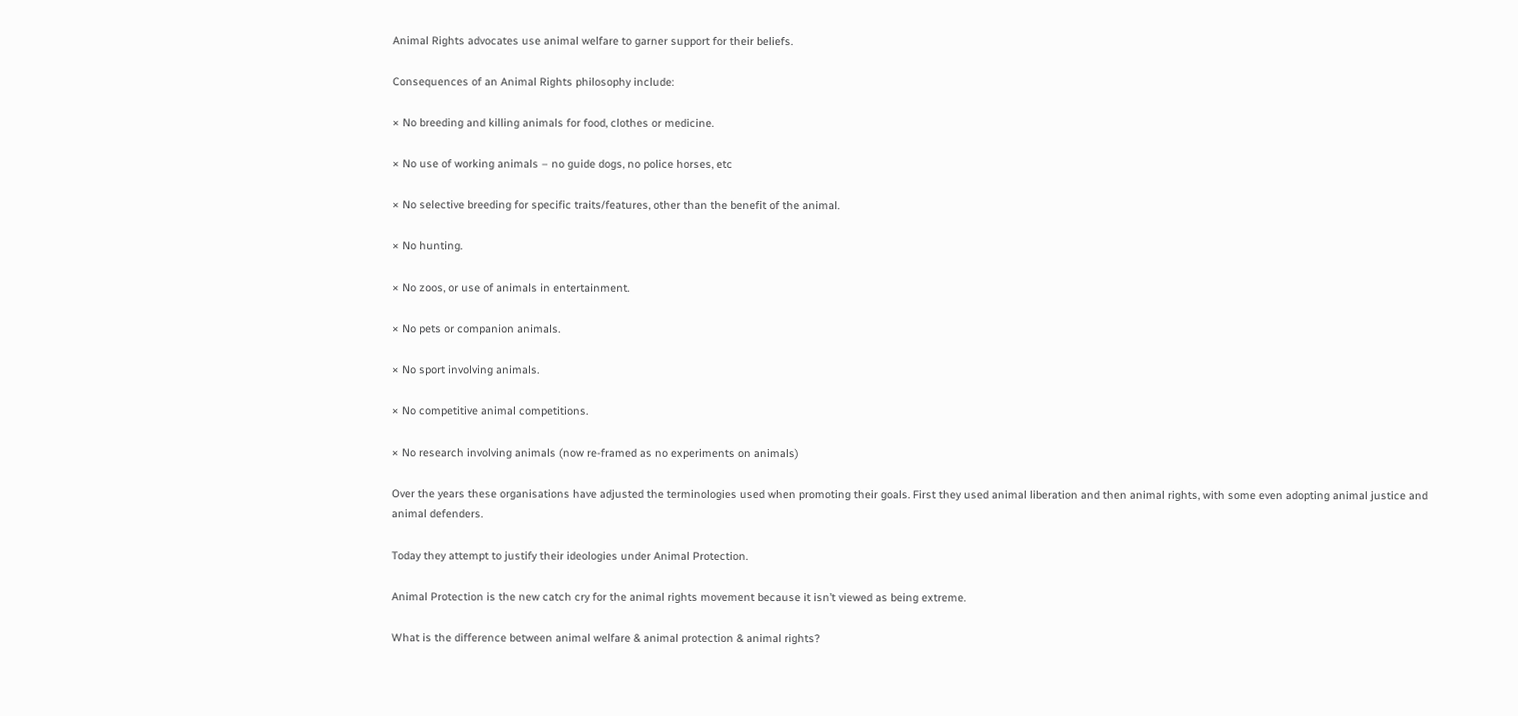Animal Rights advocates use animal welfare to garner support for their beliefs.

Consequences of an Animal Rights philosophy include:

× No breeding and killing animals for food, clothes or medicine.

× No use of working animals – no guide dogs, no police horses, etc

× No selective breeding for specific traits/features, other than the benefit of the animal.

× No hunting.

× No zoos, or use of animals in entertainment.

× No pets or companion animals.

× No sport involving animals.

× No competitive animal competitions.

× No research involving animals (now re-framed as no experiments on animals)

Over the years these organisations have adjusted the terminologies used when promoting their goals. First they used animal liberation and then animal rights, with some even adopting animal justice and animal defenders.

Today they attempt to justify their ideologies under Animal Protection.

Animal Protection is the new catch cry for the animal rights movement because it isn’t viewed as being extreme.

What is the difference between animal welfare & animal protection & animal rights?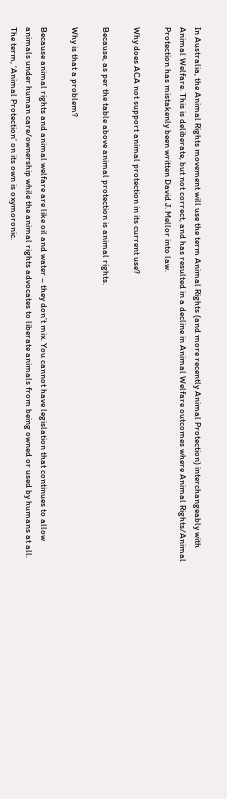In Australia, the Animal Rights movement will use the term Animal Rights (and more recently Animal Protection) interchangeably with Animal Welfare. This is deliberate, but not correct, and has resulted in a decline in Animal Welfare outcomes where Animal Rights/Animal Protection has mistakenly been written David J. Mellor into law.

Why does ACA not support animal protection in its current use?

Because, as per the table above animal protection is animal rights.

Why is that a problem?

Because animal rights and animal welfare are like oil and water – they don’t mix. You cannot have legislation that continues to allow animals under human care/ownership while the animal rights advocates to liberate animals from being owned or used by humans at all. The term, ‘Animal Protection’ on its own is oxymoronic.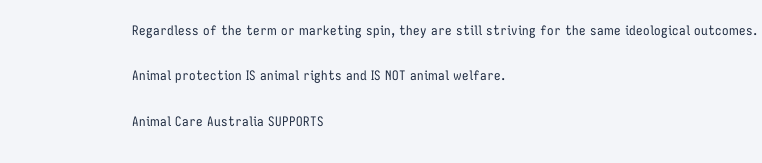Regardless of the term or marketing spin, they are still striving for the same ideological outcomes.

Animal protection IS animal rights and IS NOT animal welfare.

Animal Care Australia SUPPORTS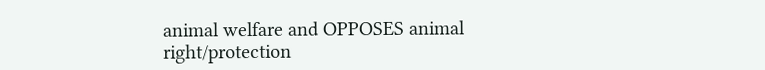animal welfare and OPPOSES animal right/protection